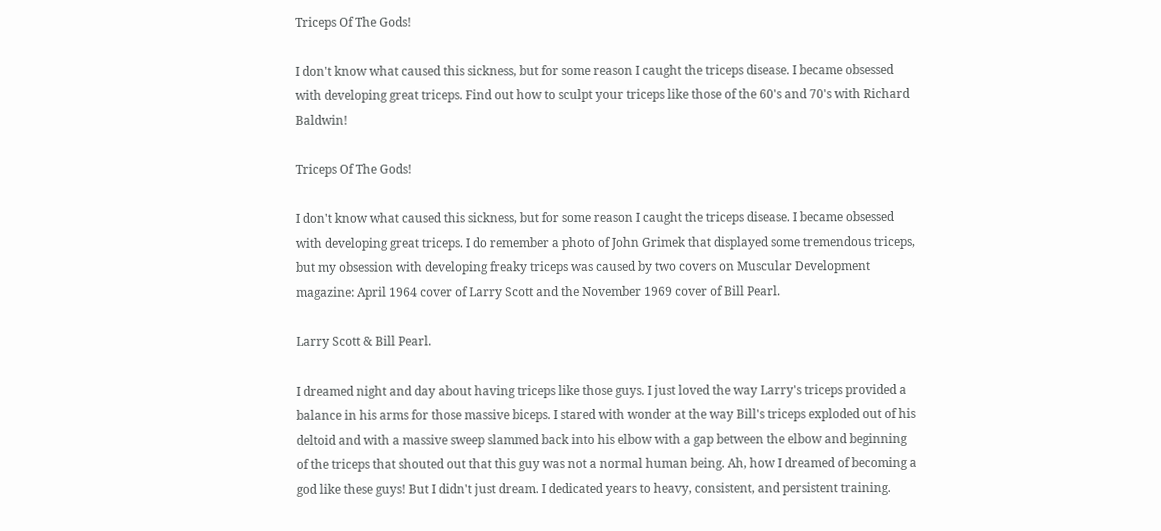Triceps Of The Gods!

I don't know what caused this sickness, but for some reason I caught the triceps disease. I became obsessed with developing great triceps. Find out how to sculpt your triceps like those of the 60's and 70's with Richard Baldwin!

Triceps Of The Gods!

I don't know what caused this sickness, but for some reason I caught the triceps disease. I became obsessed with developing great triceps. I do remember a photo of John Grimek that displayed some tremendous triceps, but my obsession with developing freaky triceps was caused by two covers on Muscular Development magazine: April 1964 cover of Larry Scott and the November 1969 cover of Bill Pearl.

Larry Scott & Bill Pearl.

I dreamed night and day about having triceps like those guys. I just loved the way Larry's triceps provided a balance in his arms for those massive biceps. I stared with wonder at the way Bill's triceps exploded out of his deltoid and with a massive sweep slammed back into his elbow with a gap between the elbow and beginning of the triceps that shouted out that this guy was not a normal human being. Ah, how I dreamed of becoming a god like these guys! But I didn't just dream. I dedicated years to heavy, consistent, and persistent training.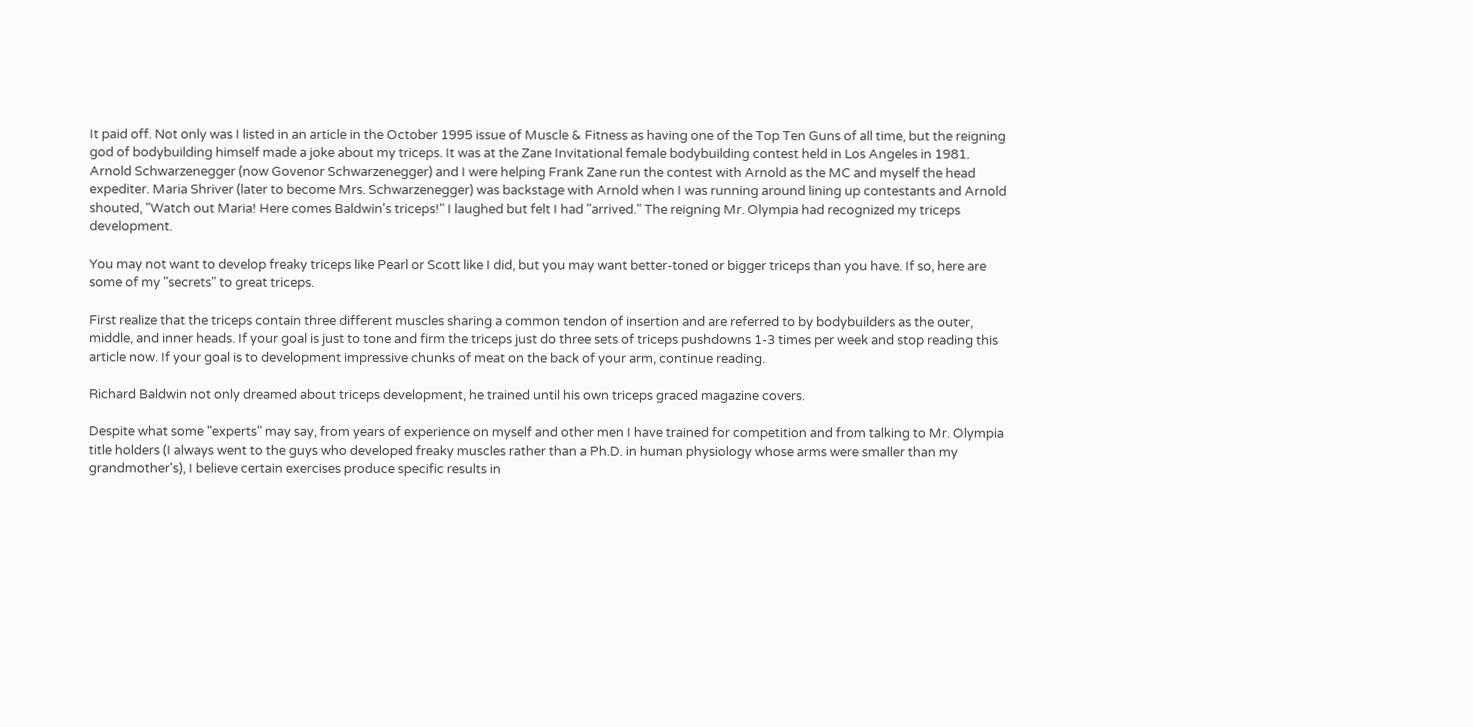It paid off. Not only was I listed in an article in the October 1995 issue of Muscle & Fitness as having one of the Top Ten Guns of all time, but the reigning god of bodybuilding himself made a joke about my triceps. It was at the Zane Invitational female bodybuilding contest held in Los Angeles in 1981. Arnold Schwarzenegger (now Govenor Schwarzenegger) and I were helping Frank Zane run the contest with Arnold as the MC and myself the head expediter. Maria Shriver (later to become Mrs. Schwarzenegger) was backstage with Arnold when I was running around lining up contestants and Arnold shouted, "Watch out Maria! Here comes Baldwin's triceps!" I laughed but felt I had "arrived." The reigning Mr. Olympia had recognized my triceps development.

You may not want to develop freaky triceps like Pearl or Scott like I did, but you may want better-toned or bigger triceps than you have. If so, here are some of my "secrets" to great triceps.

First realize that the triceps contain three different muscles sharing a common tendon of insertion and are referred to by bodybuilders as the outer, middle, and inner heads. If your goal is just to tone and firm the triceps just do three sets of triceps pushdowns 1-3 times per week and stop reading this article now. If your goal is to development impressive chunks of meat on the back of your arm, continue reading.

Richard Baldwin not only dreamed about triceps development, he trained until his own triceps graced magazine covers.

Despite what some "experts" may say, from years of experience on myself and other men I have trained for competition and from talking to Mr. Olympia title holders (I always went to the guys who developed freaky muscles rather than a Ph.D. in human physiology whose arms were smaller than my grandmother's), I believe certain exercises produce specific results in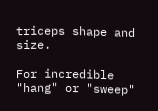triceps shape and size.

For incredible "hang" or "sweep"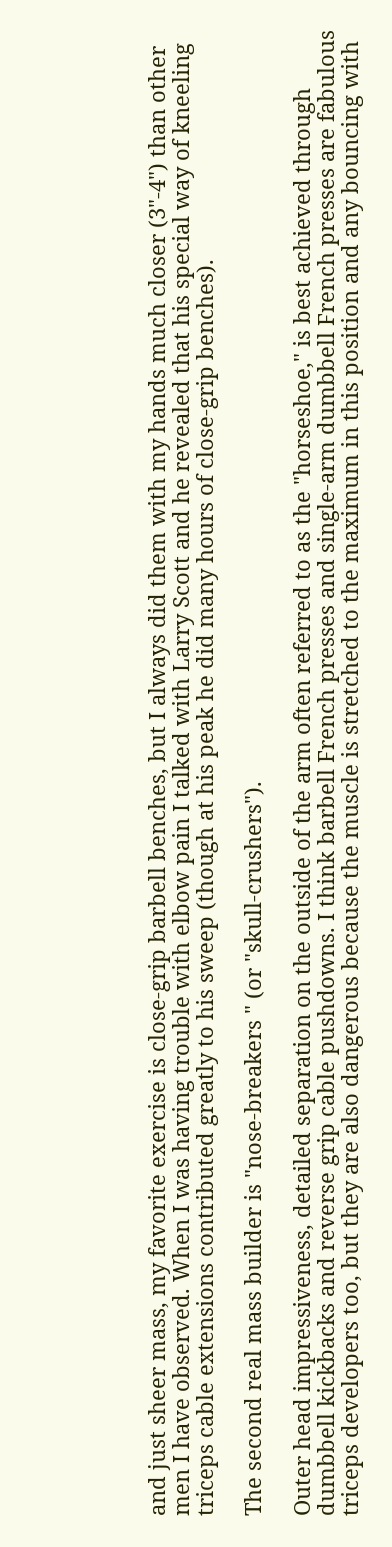and just sheer mass, my favorite exercise is close-grip barbell benches, but I always did them with my hands much closer (3"-4") than other men I have observed. When I was having trouble with elbow pain I talked with Larry Scott and he revealed that his special way of kneeling triceps cable extensions contributed greatly to his sweep (though at his peak he did many hours of close-grip benches).

The second real mass builder is "nose-breakers " (or "skull-crushers").

Outer head impressiveness, detailed separation on the outside of the arm often referred to as the "horseshoe," is best achieved through dumbbell kickbacks and reverse grip cable pushdowns. I think barbell French presses and single-arm dumbbell French presses are fabulous triceps developers too, but they are also dangerous because the muscle is stretched to the maximum in this position and any bouncing with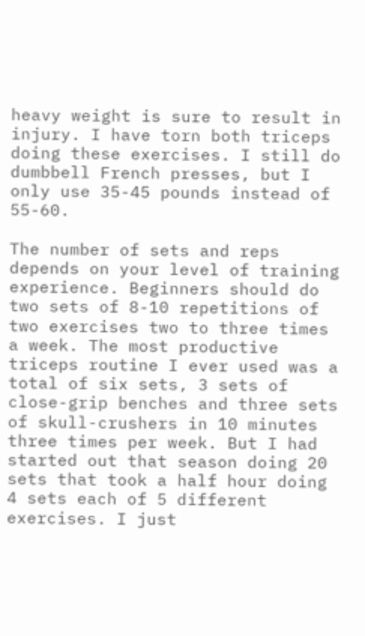heavy weight is sure to result in injury. I have torn both triceps doing these exercises. I still do dumbbell French presses, but I only use 35-45 pounds instead of 55-60.

The number of sets and reps depends on your level of training experience. Beginners should do two sets of 8-10 repetitions of two exercises two to three times a week. The most productive triceps routine I ever used was a total of six sets, 3 sets of close-grip benches and three sets of skull-crushers in 10 minutes three times per week. But I had started out that season doing 20 sets that took a half hour doing 4 sets each of 5 different exercises. I just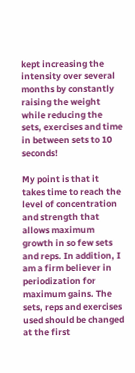kept increasing the intensity over several months by constantly raising the weight while reducing the sets, exercises and time in between sets to 10 seconds!

My point is that it takes time to reach the level of concentration and strength that allows maximum growth in so few sets and reps. In addition, I am a firm believer in periodization for maximum gains. The sets, reps and exercises used should be changed at the first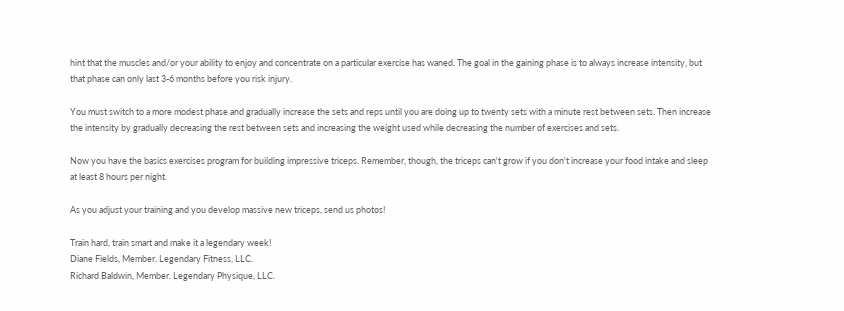hint that the muscles and/or your ability to enjoy and concentrate on a particular exercise has waned. The goal in the gaining phase is to always increase intensity, but that phase can only last 3-6 months before you risk injury.

You must switch to a more modest phase and gradually increase the sets and reps until you are doing up to twenty sets with a minute rest between sets. Then increase the intensity by gradually decreasing the rest between sets and increasing the weight used while decreasing the number of exercises and sets.

Now you have the basics exercises program for building impressive triceps. Remember, though, the triceps can't grow if you don't increase your food intake and sleep at least 8 hours per night.

As you adjust your training and you develop massive new triceps, send us photos!

Train hard, train smart and make it a legendary week!
Diane Fields, Member. Legendary Fitness, LLC.
Richard Baldwin, Member. Legendary Physique, LLC.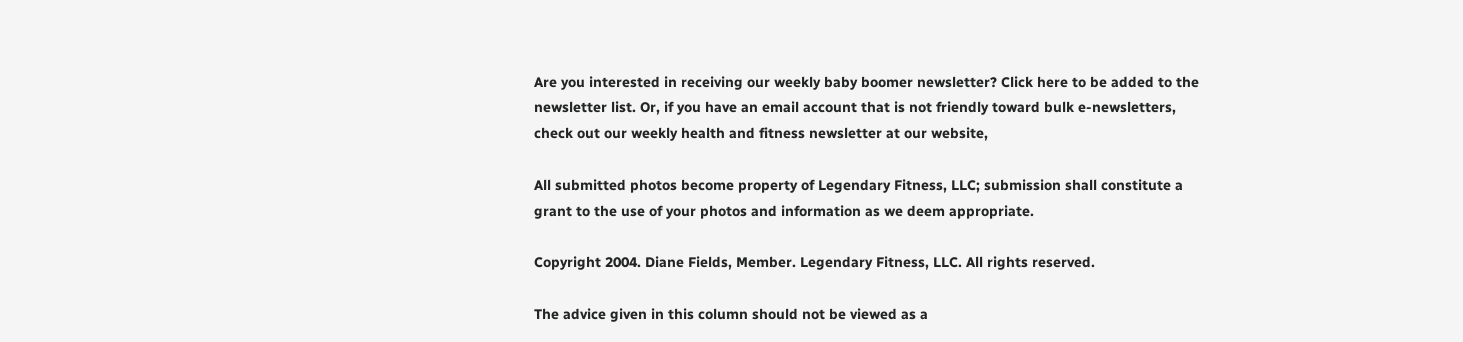Are you interested in receiving our weekly baby boomer newsletter? Click here to be added to the newsletter list. Or, if you have an email account that is not friendly toward bulk e-newsletters, check out our weekly health and fitness newsletter at our website,

All submitted photos become property of Legendary Fitness, LLC; submission shall constitute a grant to the use of your photos and information as we deem appropriate.

Copyright 2004. Diane Fields, Member. Legendary Fitness, LLC. All rights reserved.

The advice given in this column should not be viewed as a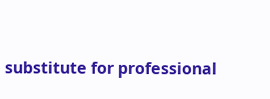substitute for professional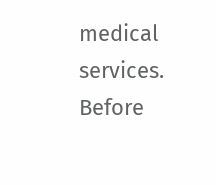medical services. Before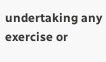undertaking any exercise or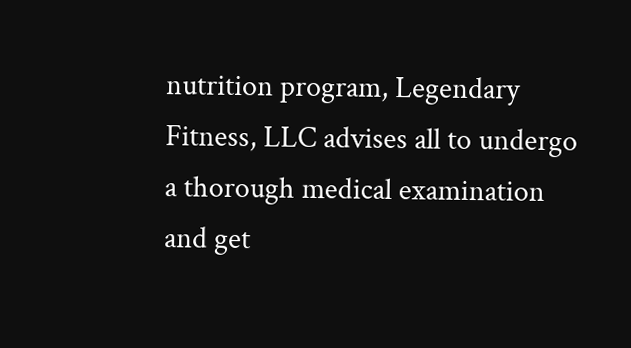nutrition program, Legendary Fitness, LLC advises all to undergo a thorough medical examination and get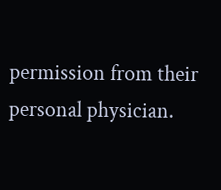permission from their personal physician.